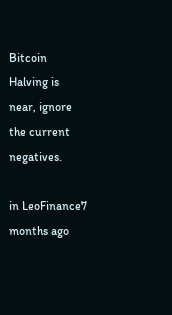Bitcoin Halving is near, ignore the current negatives.

in LeoFinance7 months ago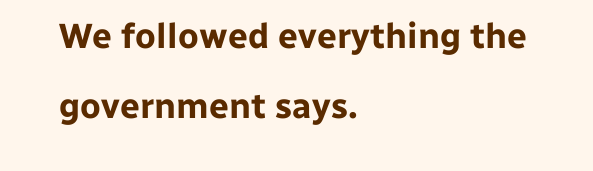We followed everything the government says.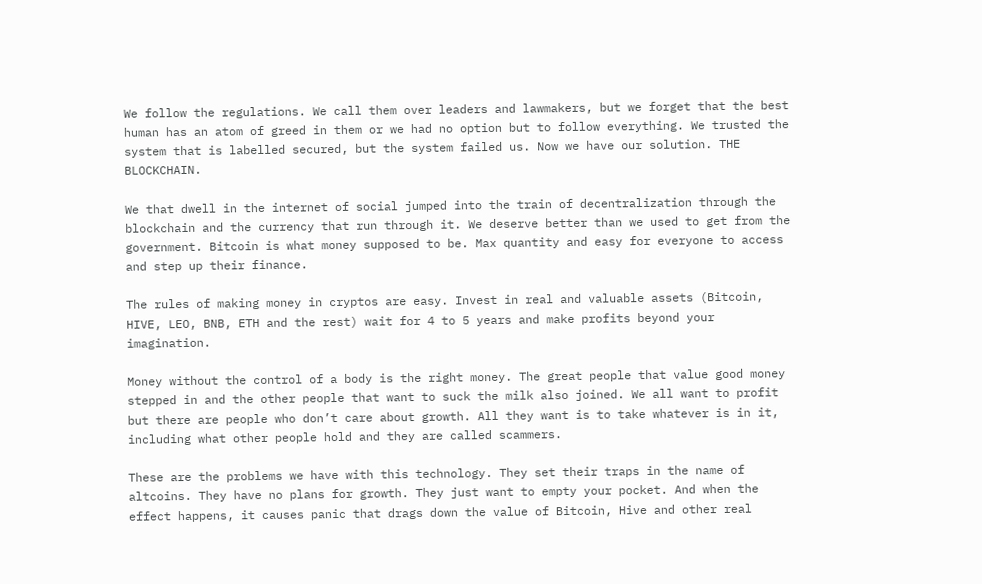We follow the regulations. We call them over leaders and lawmakers, but we forget that the best human has an atom of greed in them or we had no option but to follow everything. We trusted the system that is labelled secured, but the system failed us. Now we have our solution. THE BLOCKCHAIN.

We that dwell in the internet of social jumped into the train of decentralization through the blockchain and the currency that run through it. We deserve better than we used to get from the government. Bitcoin is what money supposed to be. Max quantity and easy for everyone to access and step up their finance.

The rules of making money in cryptos are easy. Invest in real and valuable assets (Bitcoin, HIVE, LEO, BNB, ETH and the rest) wait for 4 to 5 years and make profits beyond your imagination.

Money without the control of a body is the right money. The great people that value good money stepped in and the other people that want to suck the milk also joined. We all want to profit but there are people who don’t care about growth. All they want is to take whatever is in it, including what other people hold and they are called scammers.

These are the problems we have with this technology. They set their traps in the name of altcoins. They have no plans for growth. They just want to empty your pocket. And when the effect happens, it causes panic that drags down the value of Bitcoin, Hive and other real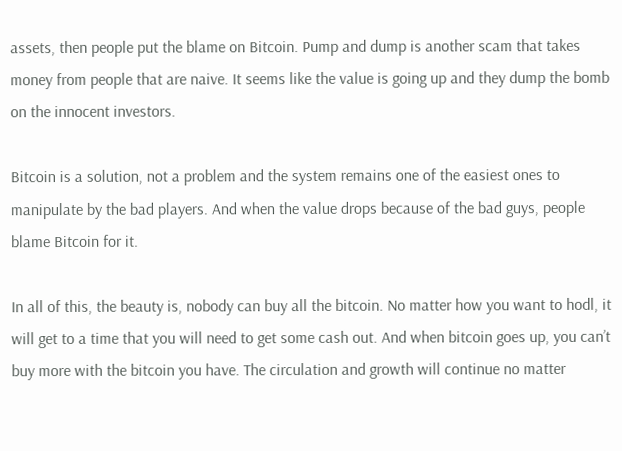assets, then people put the blame on Bitcoin. Pump and dump is another scam that takes money from people that are naive. It seems like the value is going up and they dump the bomb on the innocent investors.

Bitcoin is a solution, not a problem and the system remains one of the easiest ones to manipulate by the bad players. And when the value drops because of the bad guys, people blame Bitcoin for it.

In all of this, the beauty is, nobody can buy all the bitcoin. No matter how you want to hodl, it will get to a time that you will need to get some cash out. And when bitcoin goes up, you can’t buy more with the bitcoin you have. The circulation and growth will continue no matter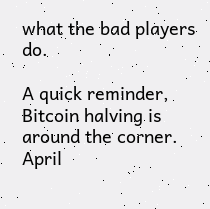what the bad players do.

A quick reminder, Bitcoin halving is around the corner. April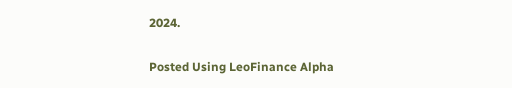2024.

Posted Using LeoFinance Alpha